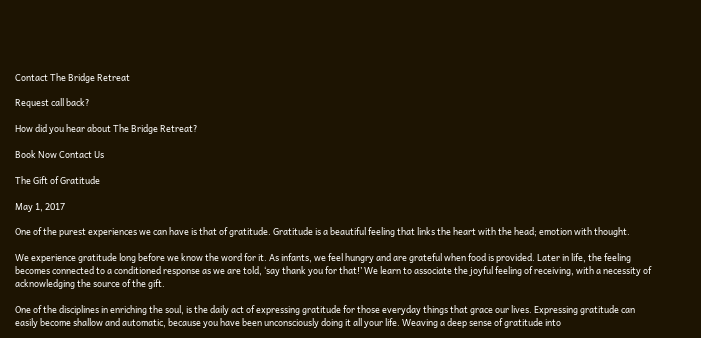Contact The Bridge Retreat

Request call back?

How did you hear about The Bridge Retreat?

Book Now Contact Us

The Gift of Gratitude

May 1, 2017

One of the purest experiences we can have is that of gratitude. Gratitude is a beautiful feeling that links the heart with the head; emotion with thought.

We experience gratitude long before we know the word for it. As infants, we feel hungry and are grateful when food is provided. Later in life, the feeling becomes connected to a conditioned response as we are told, ‘say thank you for that!’ We learn to associate the joyful feeling of receiving, with a necessity of acknowledging the source of the gift.

One of the disciplines in enriching the soul, is the daily act of expressing gratitude for those everyday things that grace our lives. Expressing gratitude can easily become shallow and automatic, because you have been unconsciously doing it all your life. Weaving a deep sense of gratitude into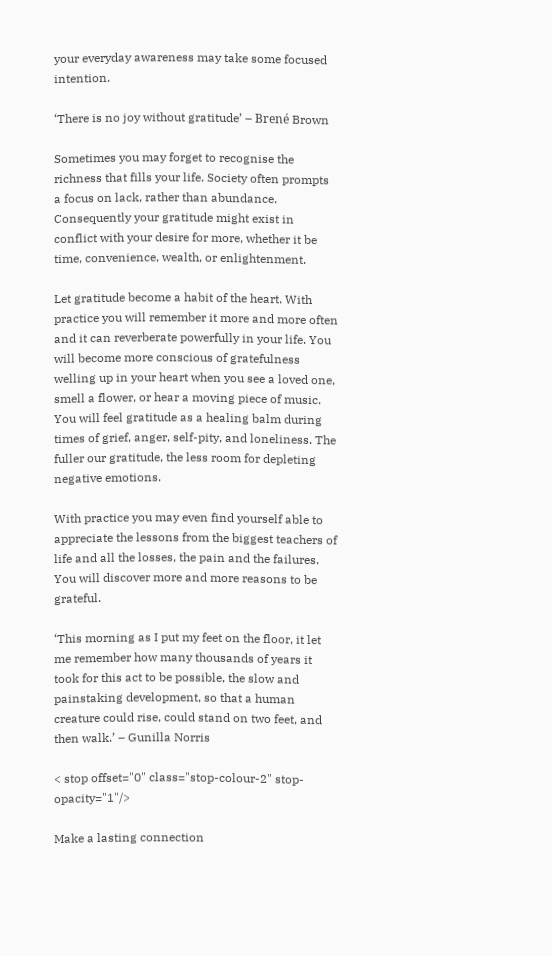your everyday awareness may take some focused intention.

‘There is no joy without gratitude’ – Brené Brown

Sometimes you may forget to recognise the richness that fills your life. Society often prompts a focus on lack, rather than abundance. Consequently your gratitude might exist in conflict with your desire for more, whether it be time, convenience, wealth, or enlightenment.

Let gratitude become a habit of the heart. With practice you will remember it more and more often and it can reverberate powerfully in your life. You will become more conscious of gratefulness welling up in your heart when you see a loved one, smell a flower, or hear a moving piece of music. You will feel gratitude as a healing balm during times of grief, anger, self-pity, and loneliness. The fuller our gratitude, the less room for depleting negative emotions.

With practice you may even find yourself able to appreciate the lessons from the biggest teachers of life and all the losses, the pain and the failures. You will discover more and more reasons to be grateful.

‘This morning as I put my feet on the floor, it let me remember how many thousands of years it took for this act to be possible, the slow and painstaking development, so that a human creature could rise, could stand on two feet, and then walk.’ – Gunilla Norris

< stop offset="0" class="stop-colour-2" stop-opacity="1"/>

Make a lasting connection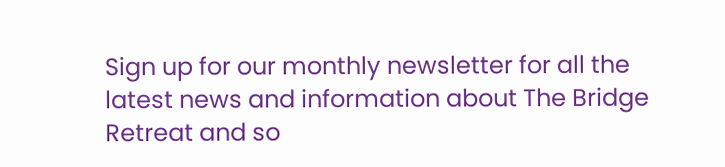Sign up for our monthly newsletter for all the latest news and information about The Bridge Retreat and so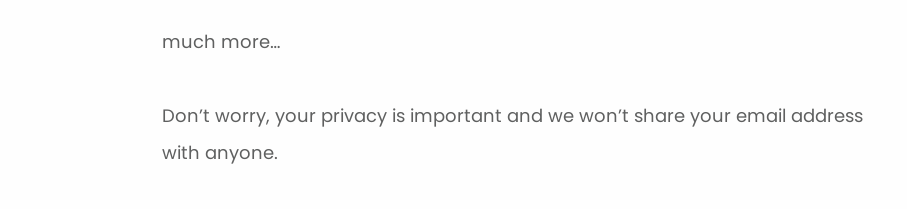much more…

Don’t worry, your privacy is important and we won’t share your email address with anyone.